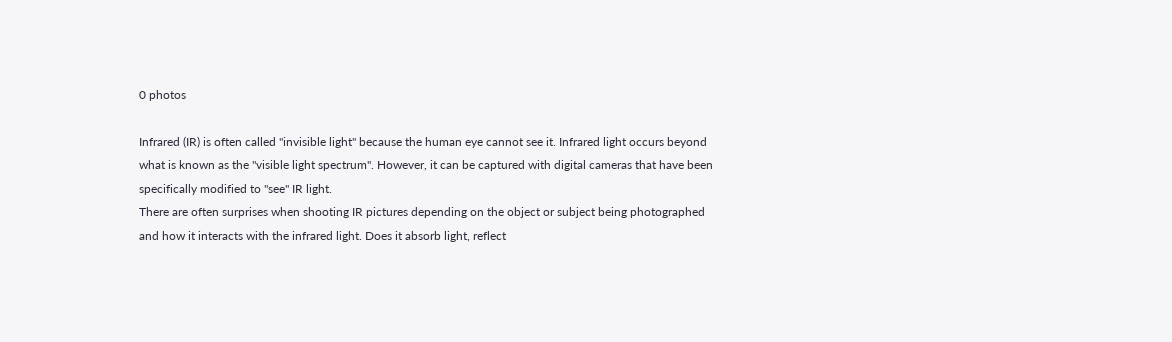0 photos

Infrared (IR) is often called "invisible light" because the human eye cannot see it. Infrared light occurs beyond what is known as the "visible light spectrum". However, it can be captured with digital cameras that have been specifically modified to "see" IR light.
There are often surprises when shooting IR pictures depending on the object or subject being photographed and how it interacts with the infrared light. Does it absorb light, reflect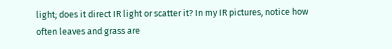light; does it direct IR light or scatter it? In my IR pictures, notice how often leaves and grass are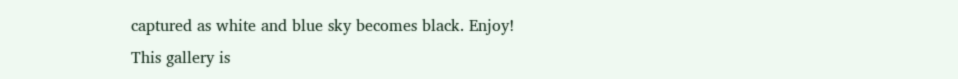captured as white and blue sky becomes black. Enjoy!
This gallery is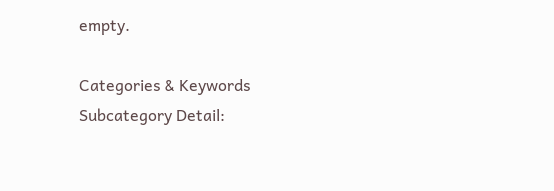empty.

Categories & Keywords
Subcategory Detail: